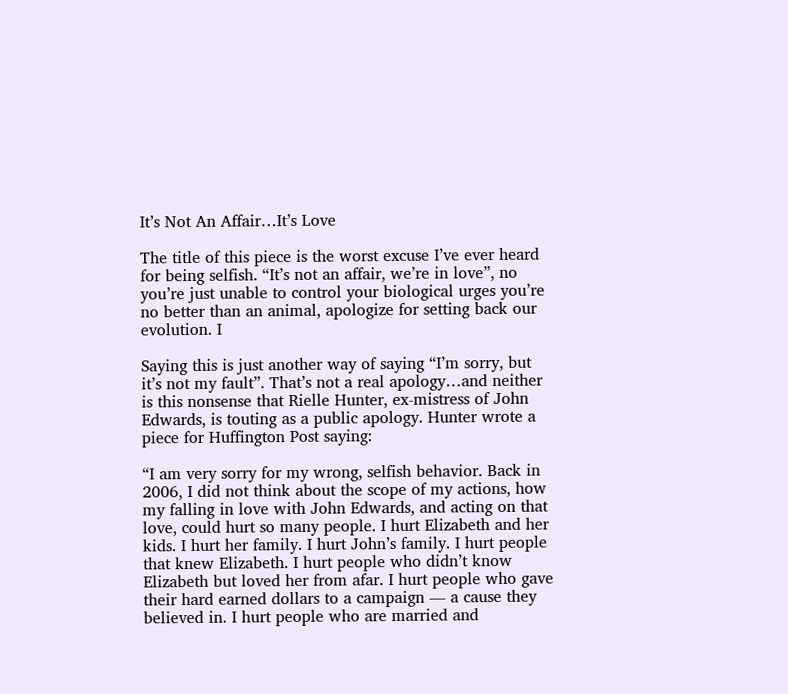It’s Not An Affair…It’s Love

The title of this piece is the worst excuse I’ve ever heard for being selfish. “It’s not an affair, we’re in love”, no you’re just unable to control your biological urges you’re no better than an animal, apologize for setting back our evolution. I

Saying this is just another way of saying “I’m sorry, but it’s not my fault”. That’s not a real apology…and neither is this nonsense that Rielle Hunter, ex-mistress of John Edwards, is touting as a public apology. Hunter wrote a piece for Huffington Post saying:

“I am very sorry for my wrong, selfish behavior. Back in 2006, I did not think about the scope of my actions, how my falling in love with John Edwards, and acting on that love, could hurt so many people. I hurt Elizabeth and her kids. I hurt her family. I hurt John’s family. I hurt people that knew Elizabeth. I hurt people who didn’t know Elizabeth but loved her from afar. I hurt people who gave their hard earned dollars to a campaign — a cause they believed in. I hurt people who are married and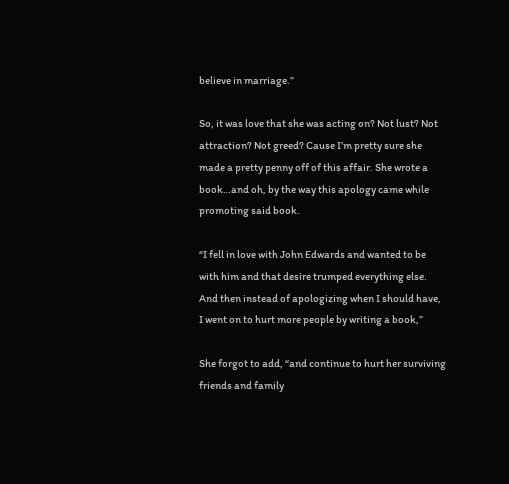believe in marriage.”

So, it was love that she was acting on? Not lust? Not attraction? Not greed? Cause I’m pretty sure she made a pretty penny off of this affair. She wrote a book…and oh, by the way this apology came while promoting said book.

“I fell in love with John Edwards and wanted to be with him and that desire trumped everything else. And then instead of apologizing when I should have, I went on to hurt more people by writing a book,”

She forgot to add, “and continue to hurt her surviving friends and family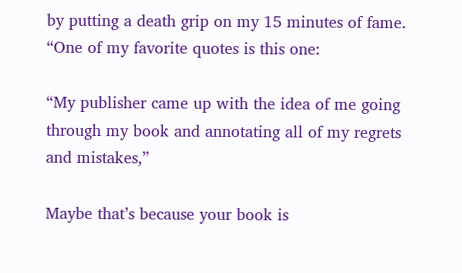by putting a death grip on my 15 minutes of fame. “One of my favorite quotes is this one:

“My publisher came up with the idea of me going through my book and annotating all of my regrets and mistakes,”

Maybe that’s because your book is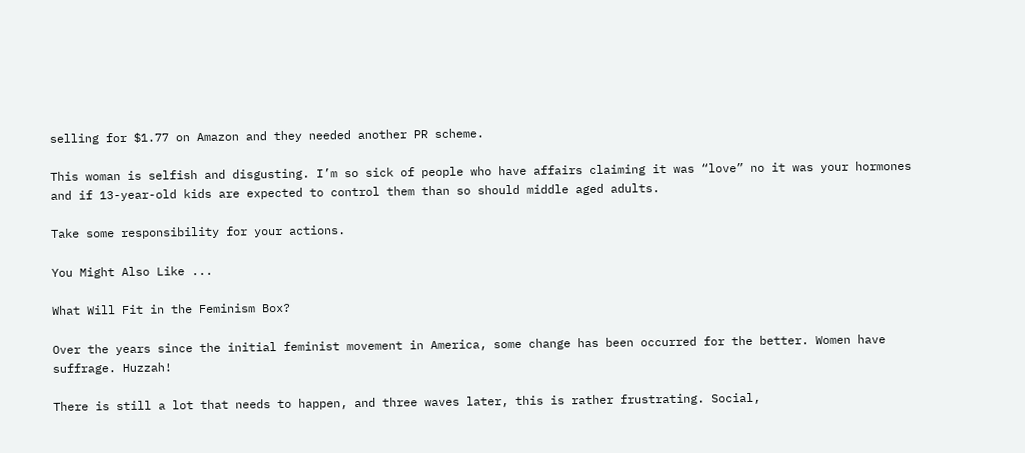selling for $1.77 on Amazon and they needed another PR scheme.

This woman is selfish and disgusting. I’m so sick of people who have affairs claiming it was “love” no it was your hormones and if 13-year-old kids are expected to control them than so should middle aged adults.

Take some responsibility for your actions.

You Might Also Like ...

What Will Fit in the Feminism Box?

Over the years since the initial feminist movement in America, some change has been occurred for the better. Women have suffrage. Huzzah!

There is still a lot that needs to happen, and three waves later, this is rather frustrating. Social,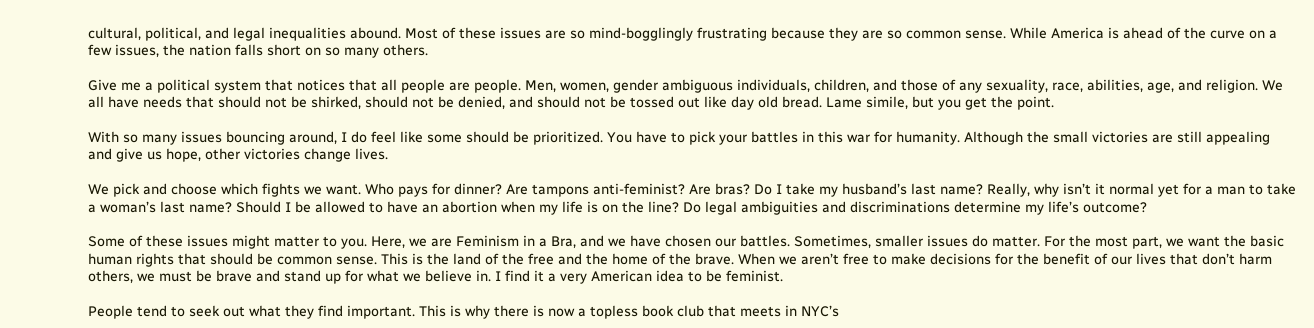cultural, political, and legal inequalities abound. Most of these issues are so mind-bogglingly frustrating because they are so common sense. While America is ahead of the curve on a few issues, the nation falls short on so many others.

Give me a political system that notices that all people are people. Men, women, gender ambiguous individuals, children, and those of any sexuality, race, abilities, age, and religion. We all have needs that should not be shirked, should not be denied, and should not be tossed out like day old bread. Lame simile, but you get the point.

With so many issues bouncing around, I do feel like some should be prioritized. You have to pick your battles in this war for humanity. Although the small victories are still appealing and give us hope, other victories change lives.

We pick and choose which fights we want. Who pays for dinner? Are tampons anti-feminist? Are bras? Do I take my husband’s last name? Really, why isn’t it normal yet for a man to take a woman’s last name? Should I be allowed to have an abortion when my life is on the line? Do legal ambiguities and discriminations determine my life’s outcome?

Some of these issues might matter to you. Here, we are Feminism in a Bra, and we have chosen our battles. Sometimes, smaller issues do matter. For the most part, we want the basic human rights that should be common sense. This is the land of the free and the home of the brave. When we aren’t free to make decisions for the benefit of our lives that don’t harm others, we must be brave and stand up for what we believe in. I find it a very American idea to be feminist.

People tend to seek out what they find important. This is why there is now a topless book club that meets in NYC’s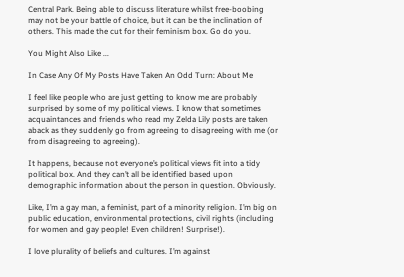Central Park. Being able to discuss literature whilst free-boobing may not be your battle of choice, but it can be the inclination of others. This made the cut for their feminism box. Go do you.

You Might Also Like ...

In Case Any Of My Posts Have Taken An Odd Turn: About Me

I feel like people who are just getting to know me are probably surprised by some of my political views. I know that sometimes acquaintances and friends who read my Zelda Lily posts are taken aback as they suddenly go from agreeing to disagreeing with me (or from disagreeing to agreeing).

It happens, because not everyone’s political views fit into a tidy political box. And they can’t all be identified based upon demographic information about the person in question. Obviously.

Like, I’m a gay man, a feminist, part of a minority religion. I’m big on public education, environmental protections, civil rights (including for women and gay people! Even children! Surprise!).

I love plurality of beliefs and cultures. I’m against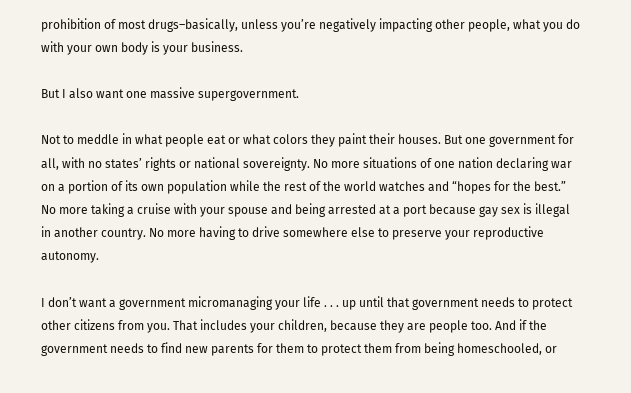prohibition of most drugs–basically, unless you’re negatively impacting other people, what you do with your own body is your business.

But I also want one massive supergovernment.

Not to meddle in what people eat or what colors they paint their houses. But one government for all, with no states’ rights or national sovereignty. No more situations of one nation declaring war on a portion of its own population while the rest of the world watches and “hopes for the best.” No more taking a cruise with your spouse and being arrested at a port because gay sex is illegal in another country. No more having to drive somewhere else to preserve your reproductive autonomy.

I don’t want a government micromanaging your life . . . up until that government needs to protect other citizens from you. That includes your children, because they are people too. And if the government needs to find new parents for them to protect them from being homeschooled, or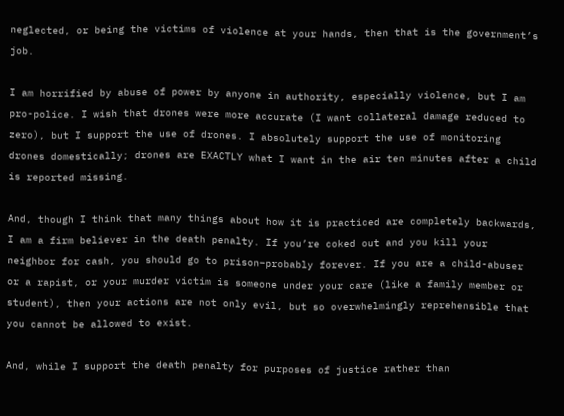neglected, or being the victims of violence at your hands, then that is the government’s job.

I am horrified by abuse of power by anyone in authority, especially violence, but I am pro-police. I wish that drones were more accurate (I want collateral damage reduced to zero), but I support the use of drones. I absolutely support the use of monitoring drones domestically; drones are EXACTLY what I want in the air ten minutes after a child is reported missing.

And, though I think that many things about how it is practiced are completely backwards, I am a firm believer in the death penalty. If you’re coked out and you kill your neighbor for cash, you should go to prison–probably forever. If you are a child-abuser or a rapist, or your murder victim is someone under your care (like a family member or student), then your actions are not only evil, but so overwhelmingly reprehensible that you cannot be allowed to exist.

And, while I support the death penalty for purposes of justice rather than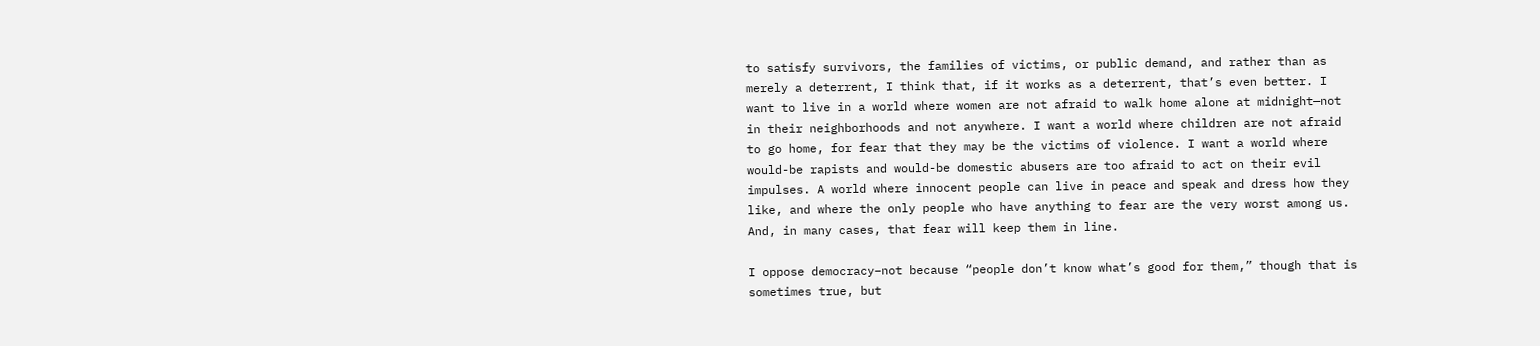to satisfy survivors, the families of victims, or public demand, and rather than as merely a deterrent, I think that, if it works as a deterrent, that’s even better. I want to live in a world where women are not afraid to walk home alone at midnight—not in their neighborhoods and not anywhere. I want a world where children are not afraid to go home, for fear that they may be the victims of violence. I want a world where would-be rapists and would-be domestic abusers are too afraid to act on their evil impulses. A world where innocent people can live in peace and speak and dress how they like, and where the only people who have anything to fear are the very worst among us. And, in many cases, that fear will keep them in line.

I oppose democracy–not because “people don’t know what’s good for them,” though that is sometimes true, but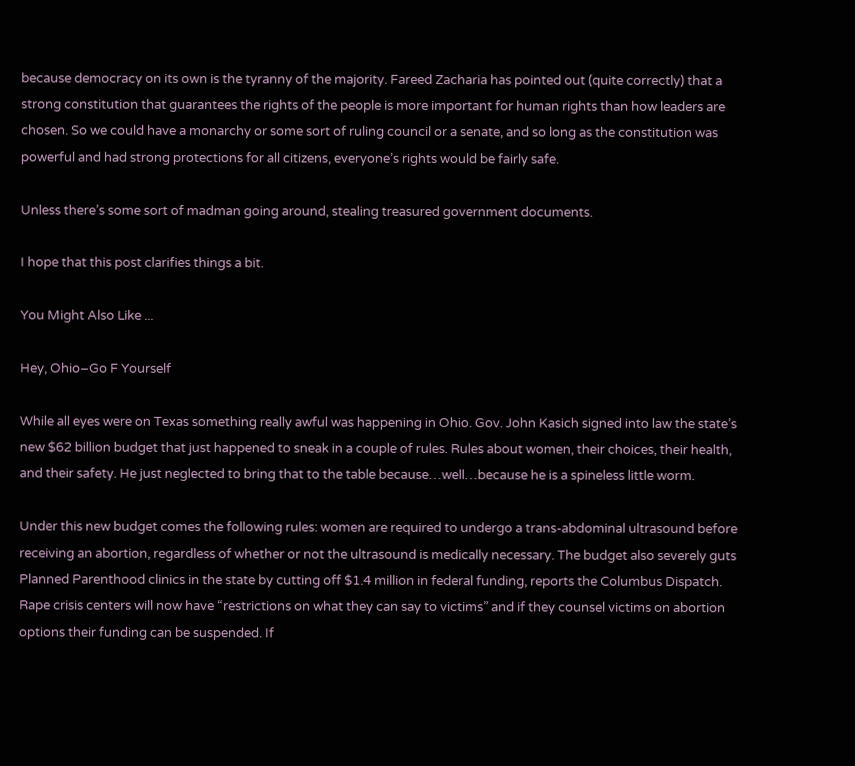because democracy on its own is the tyranny of the majority. Fareed Zacharia has pointed out (quite correctly) that a strong constitution that guarantees the rights of the people is more important for human rights than how leaders are chosen. So we could have a monarchy or some sort of ruling council or a senate, and so long as the constitution was powerful and had strong protections for all citizens, everyone’s rights would be fairly safe.

Unless there’s some sort of madman going around, stealing treasured government documents.

I hope that this post clarifies things a bit.

You Might Also Like ...

Hey, Ohio–Go F Yourself

While all eyes were on Texas something really awful was happening in Ohio. Gov. John Kasich signed into law the state’s new $62 billion budget that just happened to sneak in a couple of rules. Rules about women, their choices, their health,  and their safety. He just neglected to bring that to the table because…well…because he is a spineless little worm.

Under this new budget comes the following rules: women are required to undergo a trans-abdominal ultrasound before receiving an abortion, regardless of whether or not the ultrasound is medically necessary. The budget also severely guts Planned Parenthood clinics in the state by cutting off $1.4 million in federal funding, reports the Columbus Dispatch. Rape crisis centers will now have “restrictions on what they can say to victims” and if they counsel victims on abortion options their funding can be suspended. If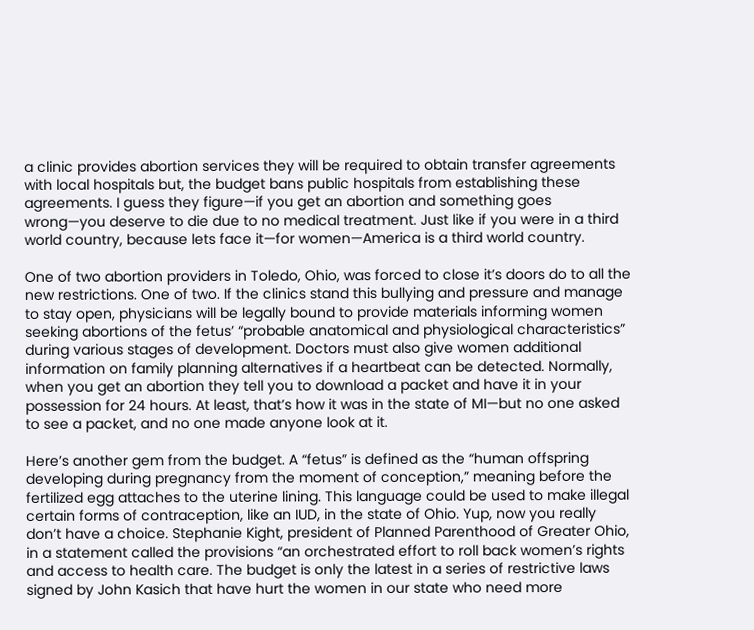a clinic provides abortion services they will be required to obtain transfer agreements with local hospitals but, the budget bans public hospitals from establishing these agreements. I guess they figure—if you get an abortion and something goes wrong—you deserve to die due to no medical treatment. Just like if you were in a third world country, because lets face it—for women—America is a third world country.

One of two abortion providers in Toledo, Ohio, was forced to close it’s doors do to all the new restrictions. One of two. If the clinics stand this bullying and pressure and manage to stay open, physicians will be legally bound to provide materials informing women seeking abortions of the fetus’ “probable anatomical and physiological characteristics” during various stages of development. Doctors must also give women additional information on family planning alternatives if a heartbeat can be detected. Normally, when you get an abortion they tell you to download a packet and have it in your possession for 24 hours. At least, that’s how it was in the state of MI—but no one asked to see a packet, and no one made anyone look at it.

Here’s another gem from the budget. A “fetus” is defined as the “human offspring developing during pregnancy from the moment of conception,” meaning before the fertilized egg attaches to the uterine lining. This language could be used to make illegal certain forms of contraception, like an IUD, in the state of Ohio. Yup, now you really don’t have a choice. Stephanie Kight, president of Planned Parenthood of Greater Ohio, in a statement called the provisions “an orchestrated effort to roll back women’s rights and access to health care. The budget is only the latest in a series of restrictive laws signed by John Kasich that have hurt the women in our state who need more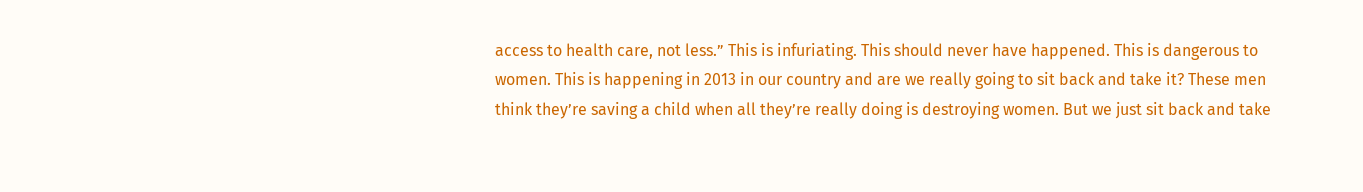access to health care, not less.” This is infuriating. This should never have happened. This is dangerous to women. This is happening in 2013 in our country and are we really going to sit back and take it? These men think they’re saving a child when all they’re really doing is destroying women. But we just sit back and take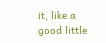it, like a good little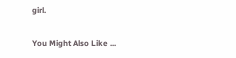girl.

You Might Also Like ...